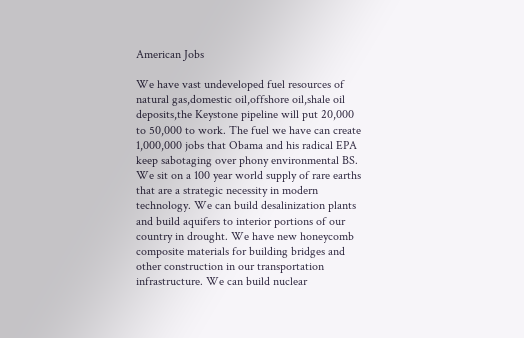American Jobs

We have vast undeveloped fuel resources of natural gas,domestic oil,offshore oil,shale oil deposits,the Keystone pipeline will put 20,000 to 50,000 to work. The fuel we have can create 1,000,000 jobs that Obama and his radical EPA keep sabotaging over phony environmental BS. We sit on a 100 year world supply of rare earths that are a strategic necessity in modern technology. We can build desalinization plants and build aquifers to interior portions of our country in drought. We have new honeycomb composite materials for building bridges and other construction in our transportation infrastructure. We can build nuclear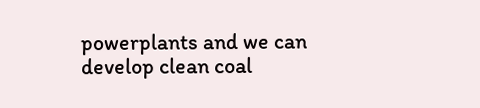powerplants and we can develop clean coal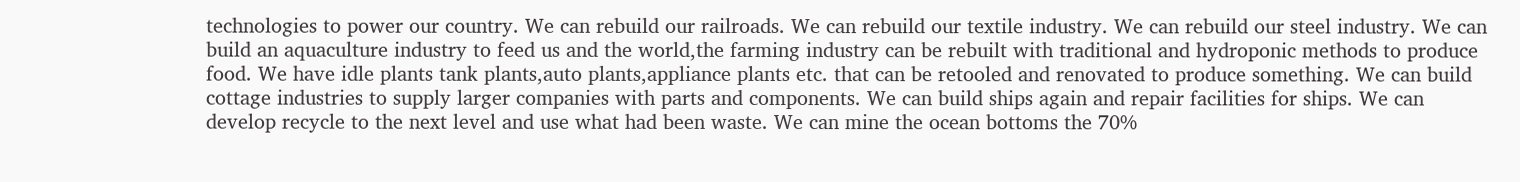technologies to power our country. We can rebuild our railroads. We can rebuild our textile industry. We can rebuild our steel industry. We can build an aquaculture industry to feed us and the world,the farming industry can be rebuilt with traditional and hydroponic methods to produce food. We have idle plants tank plants,auto plants,appliance plants etc. that can be retooled and renovated to produce something. We can build cottage industries to supply larger companies with parts and components. We can build ships again and repair facilities for ships. We can develop recycle to the next level and use what had been waste. We can mine the ocean bottoms the 70%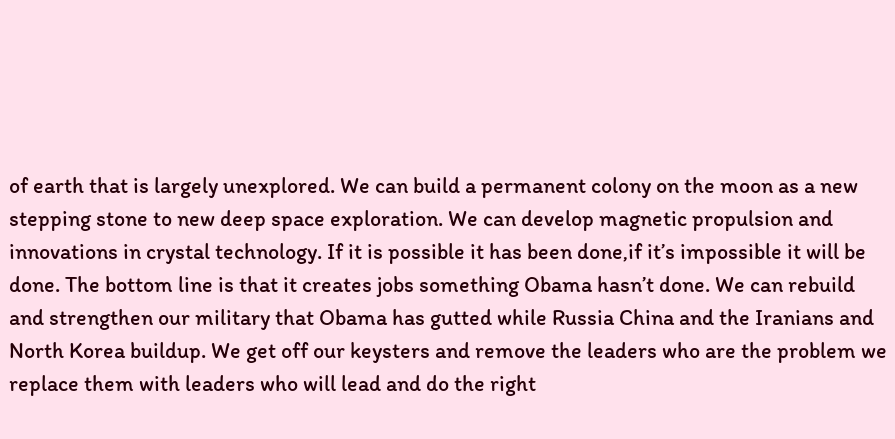of earth that is largely unexplored. We can build a permanent colony on the moon as a new stepping stone to new deep space exploration. We can develop magnetic propulsion and innovations in crystal technology. If it is possible it has been done,if it’s impossible it will be done. The bottom line is that it creates jobs something Obama hasn’t done. We can rebuild and strengthen our military that Obama has gutted while Russia China and the Iranians and North Korea buildup. We get off our keysters and remove the leaders who are the problem we replace them with leaders who will lead and do the right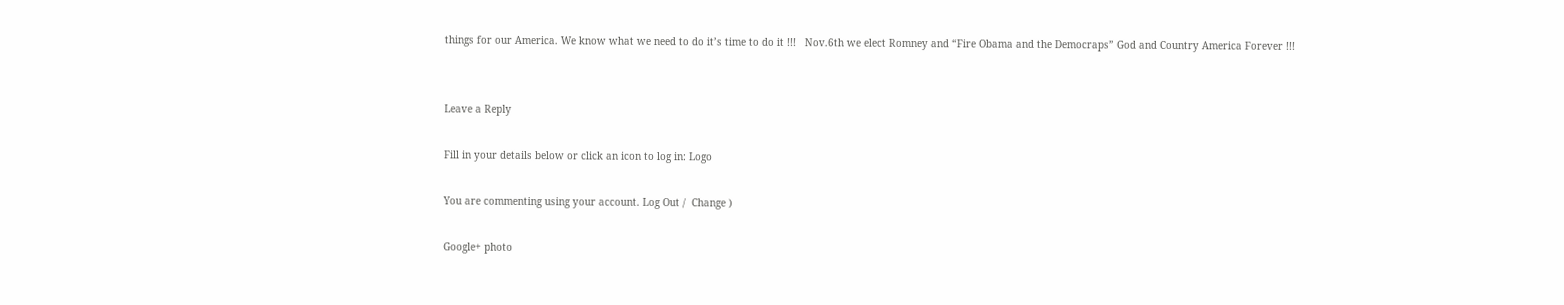things for our America. We know what we need to do it’s time to do it !!!   Nov.6th we elect Romney and “Fire Obama and the Democraps” God and Country America Forever !!!


Leave a Reply

Fill in your details below or click an icon to log in: Logo

You are commenting using your account. Log Out /  Change )

Google+ photo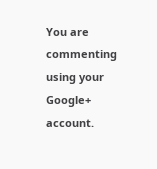You are commenting using your Google+ account.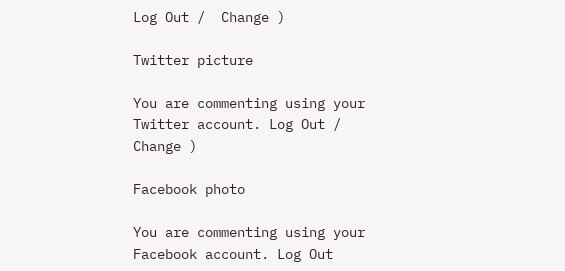Log Out /  Change )

Twitter picture

You are commenting using your Twitter account. Log Out /  Change )

Facebook photo

You are commenting using your Facebook account. Log Out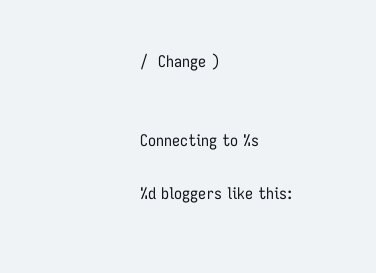/  Change )


Connecting to %s

%d bloggers like this: